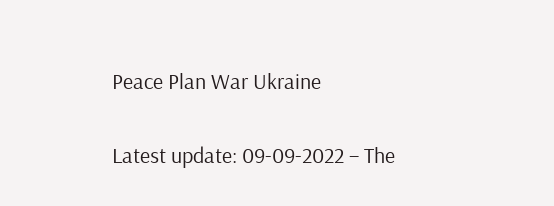Peace Plan War Ukraine

Latest update: 09-09-2022 – The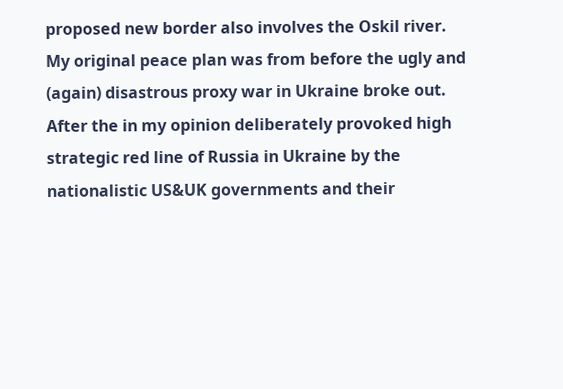proposed new border also involves the Oskil river. My original peace plan was from before the ugly and (again) disastrous proxy war in Ukraine broke out. After the in my opinion deliberately provoked high strategic red line of Russia in Ukraine by the nationalistic US&UK governments and their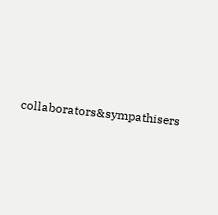collaborators&sympathisers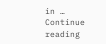in … Continue reading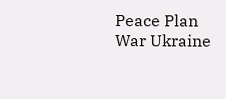Peace Plan War Ukraine